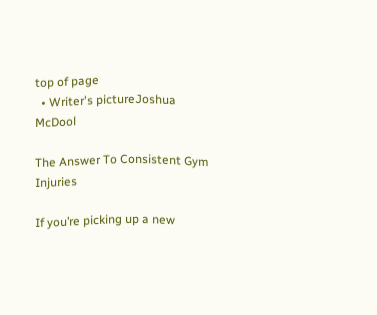top of page
  • Writer's pictureJoshua McDool

The Answer To Consistent Gym Injuries

If you’re picking up a new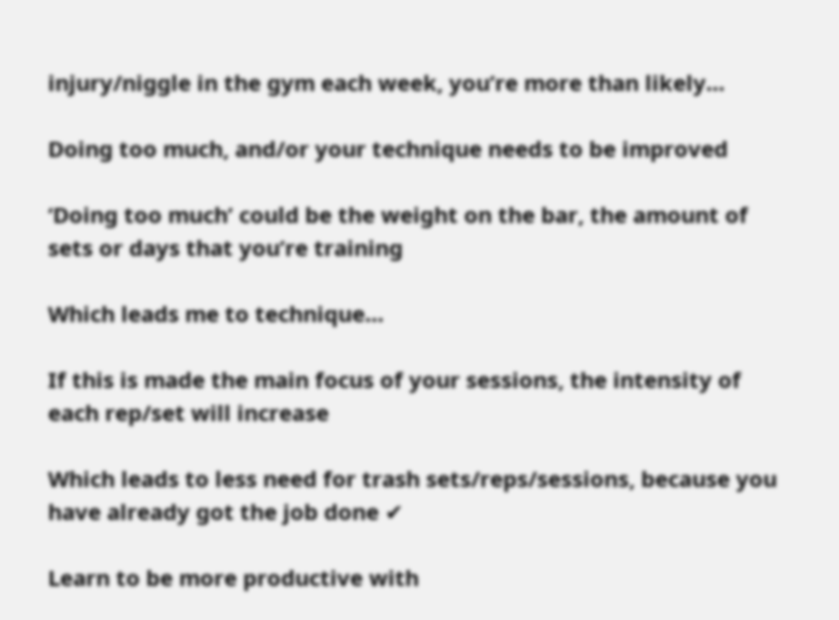injury/niggle in the gym each week, you’re more than likely…

Doing too much, and/or your technique needs to be improved

‘Doing too much’ could be the weight on the bar, the amount of sets or days that you’re training

Which leads me to technique…

If this is made the main focus of your sessions, the intensity of each rep/set will increase

Which leads to less need for trash sets/reps/sessions, because you have already got the job done ✔

Learn to be more productive with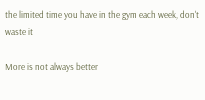the limited time you have in the gym each week, don't waste it

More is not always better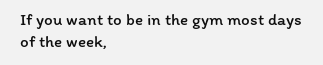If you want to be in the gym most days of the week,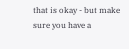that is okay - but make sure you have a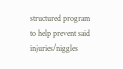structured program to help prevent said injuries/niggles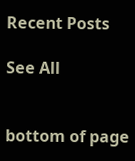Recent Posts

See All


bottom of page